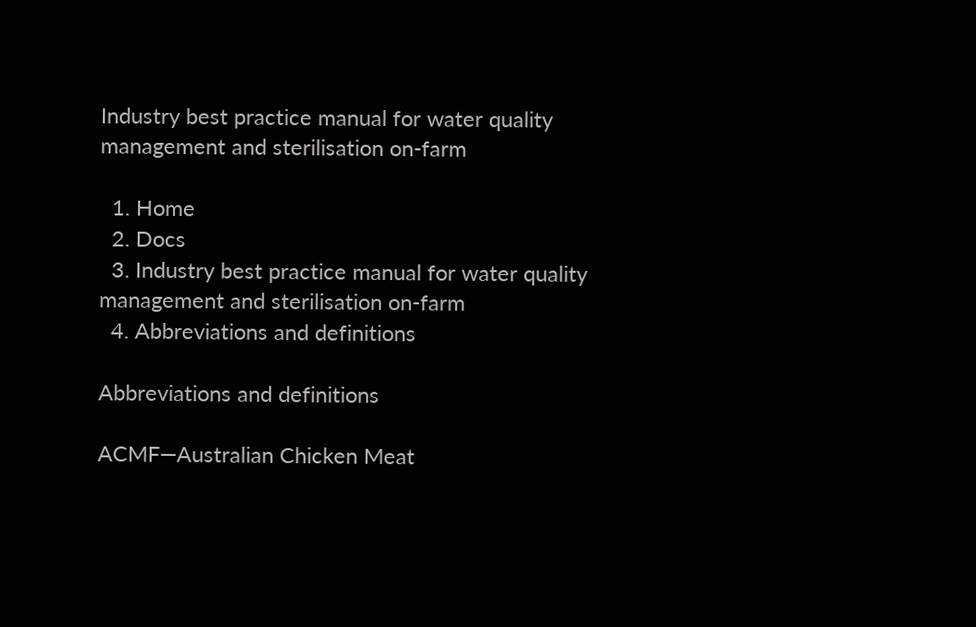Industry best practice manual for water quality management and sterilisation on-farm

  1. Home
  2. Docs
  3. Industry best practice manual for water quality management and sterilisation on-farm
  4. Abbreviations and definitions

Abbreviations and definitions

ACMF—Australian Chicken Meat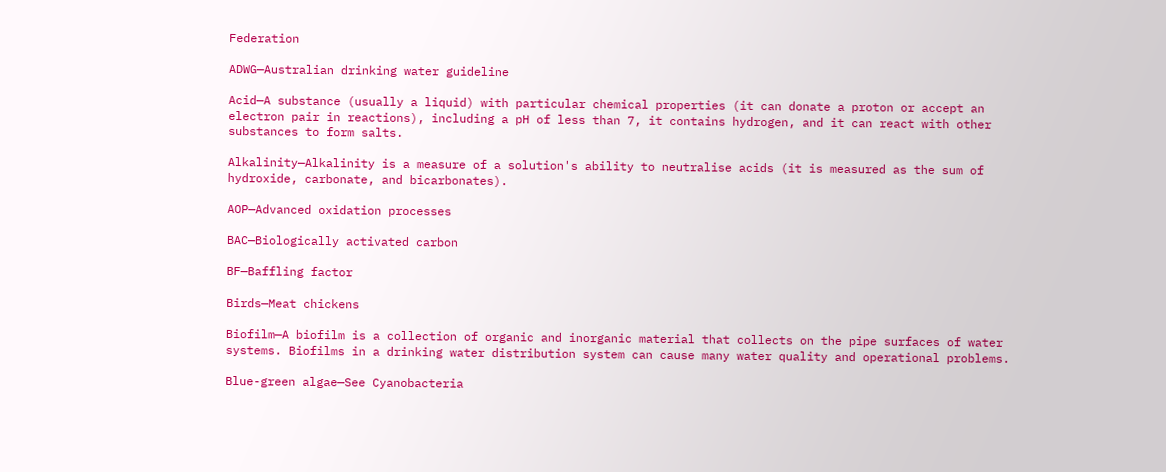Federation

ADWG—Australian drinking water guideline

Acid—A substance (usually a liquid) with particular chemical properties (it can donate a proton or accept an electron pair in reactions), including a pH of less than 7, it contains hydrogen, and it can react with other substances to form salts.

Alkalinity—Alkalinity is a measure of a solution's ability to neutralise acids (it is measured as the sum of hydroxide, carbonate, and bicarbonates).

AOP—Advanced oxidation processes

BAC—Biologically activated carbon

BF—Baffling factor

Birds—Meat chickens

Biofilm—A biofilm is a collection of organic and inorganic material that collects on the pipe surfaces of water systems. Biofilms in a drinking water distribution system can cause many water quality and operational problems.

Blue-green algae—See Cyanobacteria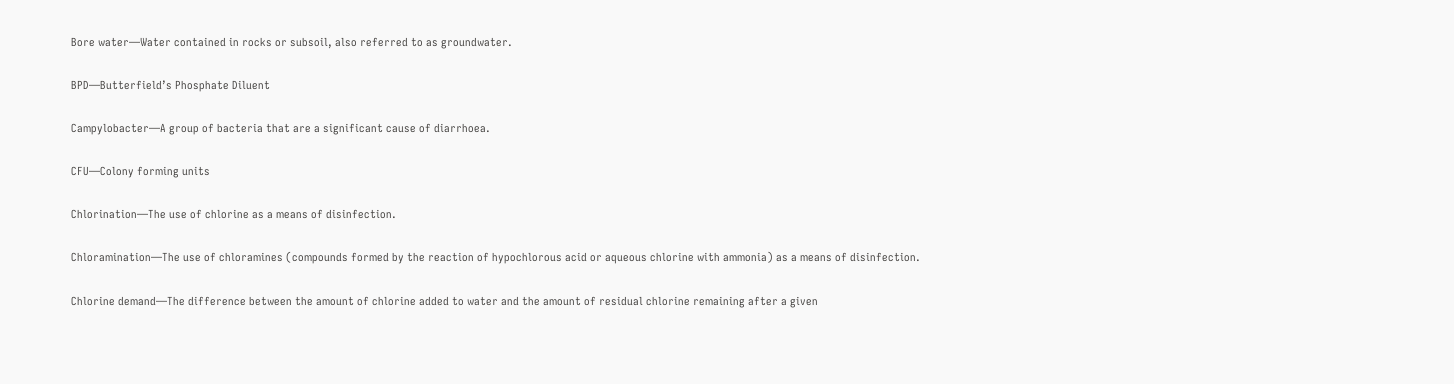Bore water—Water contained in rocks or subsoil, also referred to as groundwater.

BPD—Butterfield’s Phosphate Diluent

Campylobacter—A group of bacteria that are a significant cause of diarrhoea.

CFU—Colony forming units

Chlorination—The use of chlorine as a means of disinfection.

Chloramination—The use of chloramines (compounds formed by the reaction of hypochlorous acid or aqueous chlorine with ammonia) as a means of disinfection.

Chlorine demand—The difference between the amount of chlorine added to water and the amount of residual chlorine remaining after a given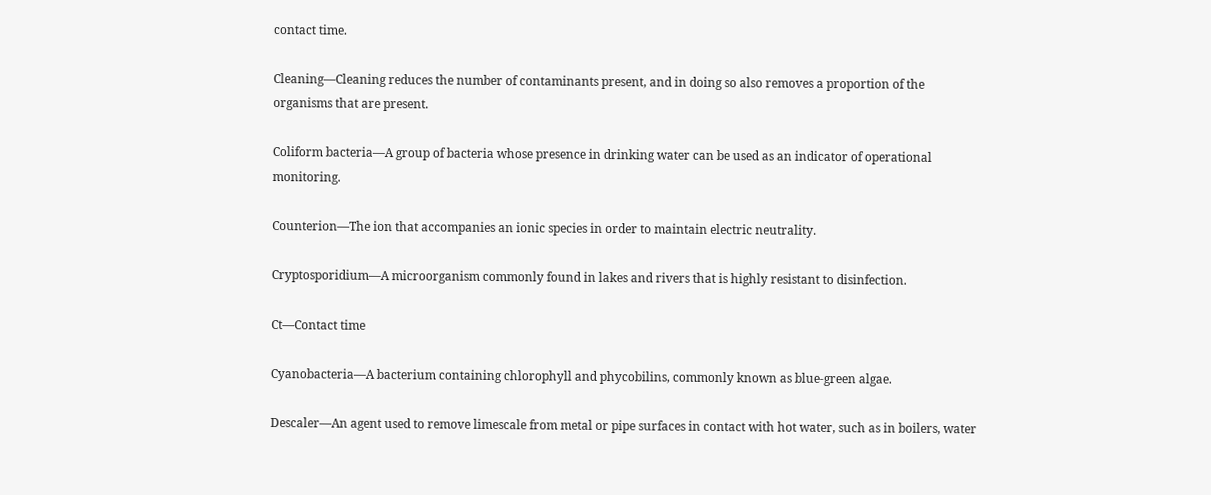contact time.

Cleaning—Cleaning reduces the number of contaminants present, and in doing so also removes a proportion of the organisms that are present.

Coliform bacteria—A group of bacteria whose presence in drinking water can be used as an indicator of operational monitoring.

Counterion—The ion that accompanies an ionic species in order to maintain electric neutrality.

Cryptosporidium—A microorganism commonly found in lakes and rivers that is highly resistant to disinfection.

Ct—Contact time

Cyanobacteria—A bacterium containing chlorophyll and phycobilins, commonly known as blue-green algae.

Descaler—An agent used to remove limescale from metal or pipe surfaces in contact with hot water, such as in boilers, water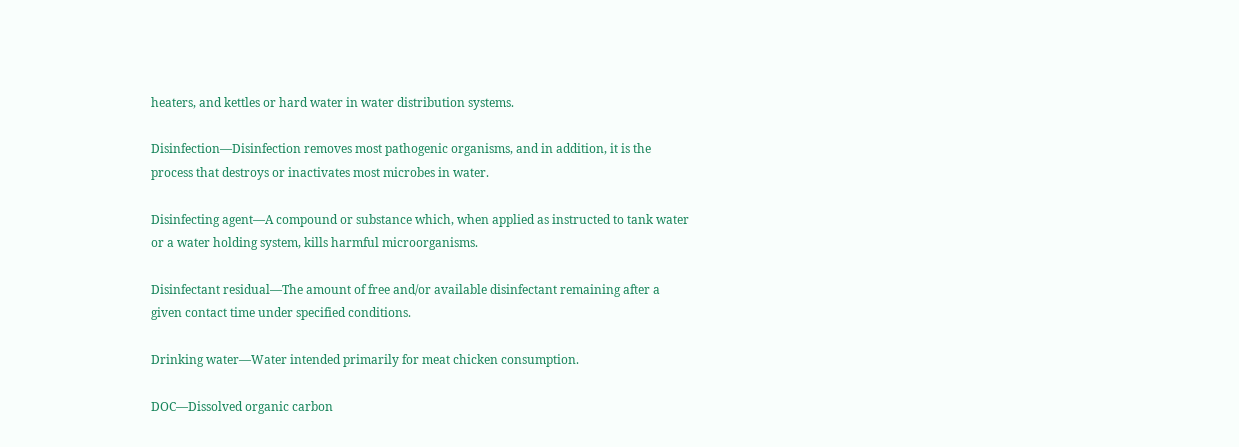heaters, and kettles or hard water in water distribution systems.

Disinfection—Disinfection removes most pathogenic organisms, and in addition, it is the process that destroys or inactivates most microbes in water.

Disinfecting agent—A compound or substance which, when applied as instructed to tank water or a water holding system, kills harmful microorganisms.

Disinfectant residual—The amount of free and/or available disinfectant remaining after a given contact time under specified conditions.

Drinking water—Water intended primarily for meat chicken consumption.

DOC—Dissolved organic carbon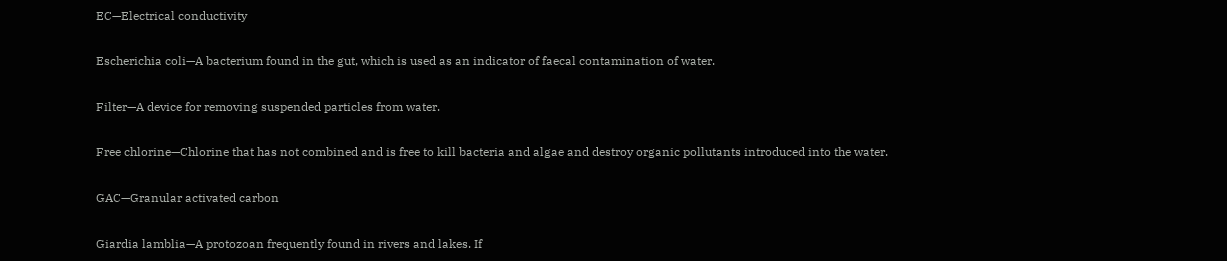EC—Electrical conductivity

Escherichia coli—A bacterium found in the gut, which is used as an indicator of faecal contamination of water.

Filter—A device for removing suspended particles from water.

Free chlorine—Chlorine that has not combined and is free to kill bacteria and algae and destroy organic pollutants introduced into the water.

GAC—Granular activated carbon

Giardia lamblia—A protozoan frequently found in rivers and lakes. If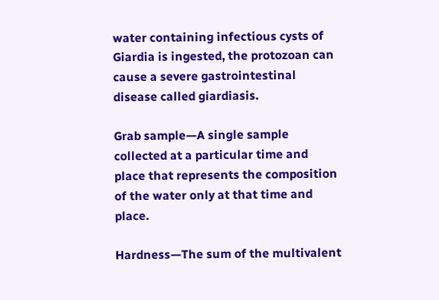water containing infectious cysts of Giardia is ingested, the protozoan can cause a severe gastrointestinal disease called giardiasis.

Grab sample—A single sample collected at a particular time and place that represents the composition of the water only at that time and place.

Hardness—The sum of the multivalent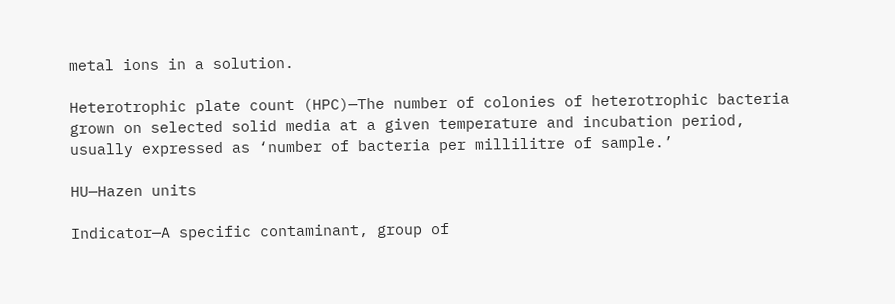metal ions in a solution.

Heterotrophic plate count (HPC)—The number of colonies of heterotrophic bacteria grown on selected solid media at a given temperature and incubation period, usually expressed as ‘number of bacteria per millilitre of sample.’

HU—Hazen units

Indicator—A specific contaminant, group of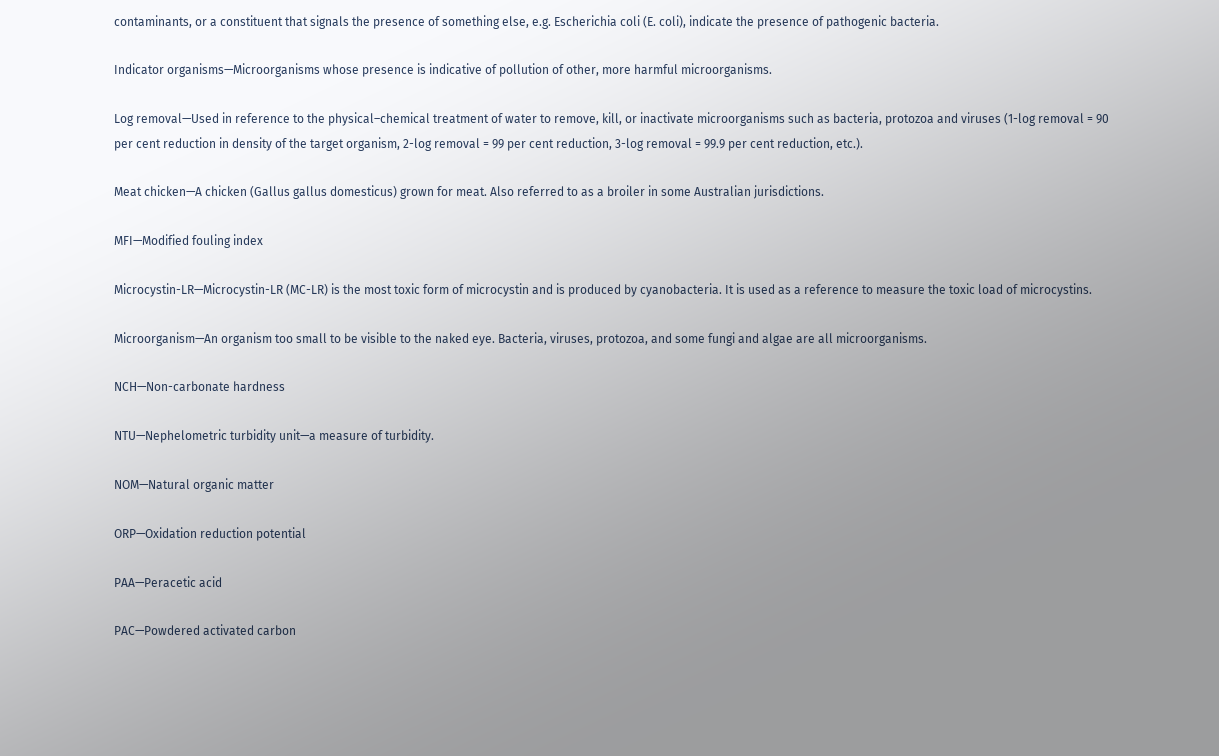contaminants, or a constituent that signals the presence of something else, e.g. Escherichia coli (E. coli), indicate the presence of pathogenic bacteria.

Indicator organisms—Microorganisms whose presence is indicative of pollution of other, more harmful microorganisms.

Log removal—Used in reference to the physical–chemical treatment of water to remove, kill, or inactivate microorganisms such as bacteria, protozoa and viruses (1-log removal = 90 per cent reduction in density of the target organism, 2-log removal = 99 per cent reduction, 3-log removal = 99.9 per cent reduction, etc.).

Meat chicken—A chicken (Gallus gallus domesticus) grown for meat. Also referred to as a broiler in some Australian jurisdictions.

MFI—Modified fouling index

Microcystin-LR—Microcystin-LR (MC-LR) is the most toxic form of microcystin and is produced by cyanobacteria. It is used as a reference to measure the toxic load of microcystins.

Microorganism—An organism too small to be visible to the naked eye. Bacteria, viruses, protozoa, and some fungi and algae are all microorganisms.

NCH—Non-carbonate hardness

NTU—Nephelometric turbidity unit—a measure of turbidity.

NOM—Natural organic matter

ORP—Oxidation reduction potential

PAA—Peracetic acid

PAC—Powdered activated carbon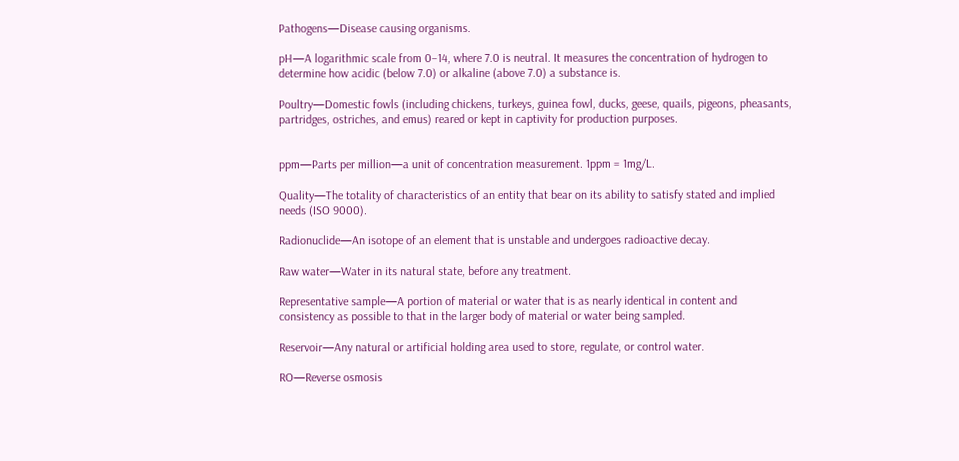Pathogens—Disease causing organisms.

pH—A logarithmic scale from 0–14, where 7.0 is neutral. It measures the concentration of hydrogen to determine how acidic (below 7.0) or alkaline (above 7.0) a substance is.

Poultry—Domestic fowls (including chickens, turkeys, guinea fowl, ducks, geese, quails, pigeons, pheasants, partridges, ostriches, and emus) reared or kept in captivity for production purposes.


ppm—Parts per million—a unit of concentration measurement. 1ppm = 1mg/L.

Quality—The totality of characteristics of an entity that bear on its ability to satisfy stated and implied needs (ISO 9000).

Radionuclide—An isotope of an element that is unstable and undergoes radioactive decay.

Raw water—Water in its natural state, before any treatment.

Representative sample—A portion of material or water that is as nearly identical in content and consistency as possible to that in the larger body of material or water being sampled.

Reservoir—Any natural or artificial holding area used to store, regulate, or control water.

RO—Reverse osmosis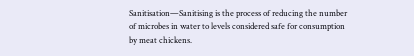Sanitisation—Sanitising is the process of reducing the number of microbes in water to levels considered safe for consumption by meat chickens.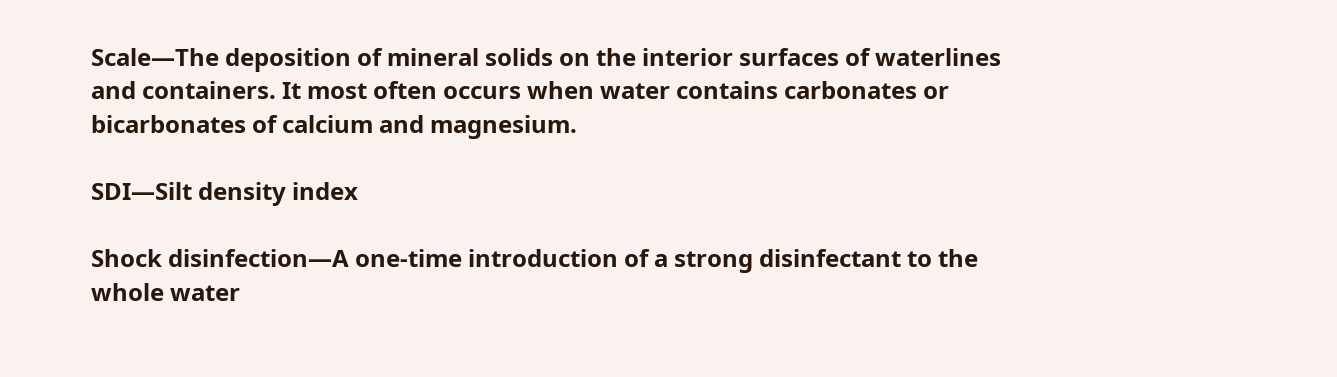Scale—The deposition of mineral solids on the interior surfaces of waterlines and containers. It most often occurs when water contains carbonates or bicarbonates of calcium and magnesium.

SDI—Silt density index

Shock disinfection—A one-time introduction of a strong disinfectant to the whole water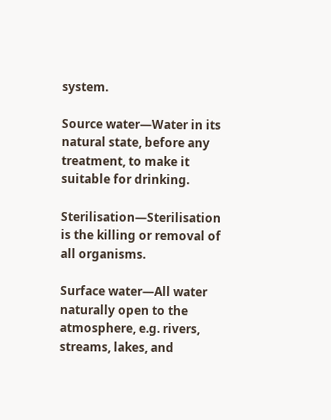system.

Source water—Water in its natural state, before any treatment, to make it suitable for drinking.

Sterilisation—Sterilisation is the killing or removal of all organisms.

Surface water—All water naturally open to the atmosphere, e.g. rivers, streams, lakes, and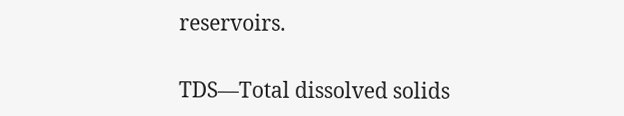reservoirs.

TDS—Total dissolved solids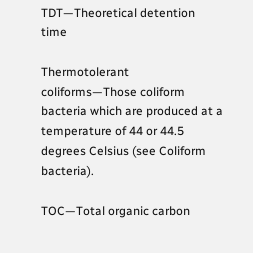TDT—Theoretical detention time

Thermotolerant coliforms—Those coliform bacteria which are produced at a temperature of 44 or 44.5 degrees Celsius (see Coliform bacteria).

TOC—Total organic carbon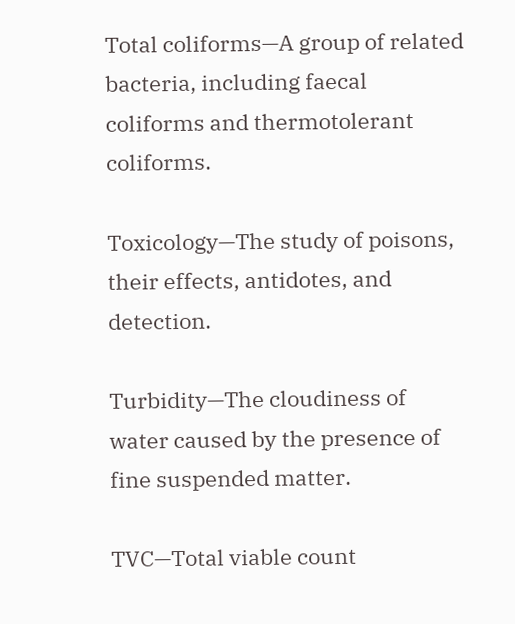Total coliforms—A group of related bacteria, including faecal coliforms and thermotolerant coliforms.

Toxicology—The study of poisons, their effects, antidotes, and detection.

Turbidity—The cloudiness of water caused by the presence of fine suspended matter.

TVC—Total viable count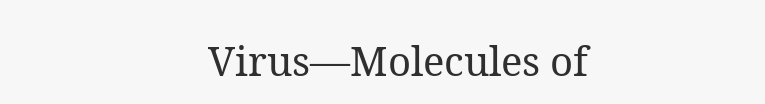Virus—Molecules of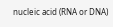nucleic acid (RNA or DNA)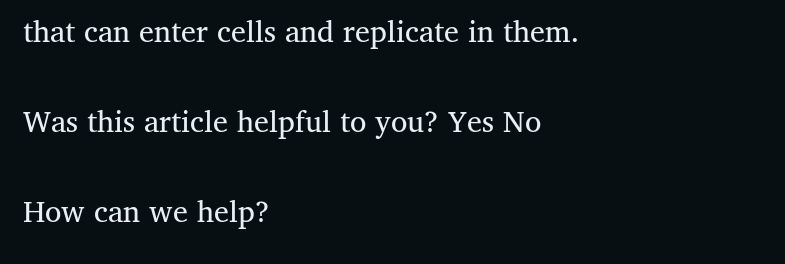that can enter cells and replicate in them.

Was this article helpful to you? Yes No

How can we help?